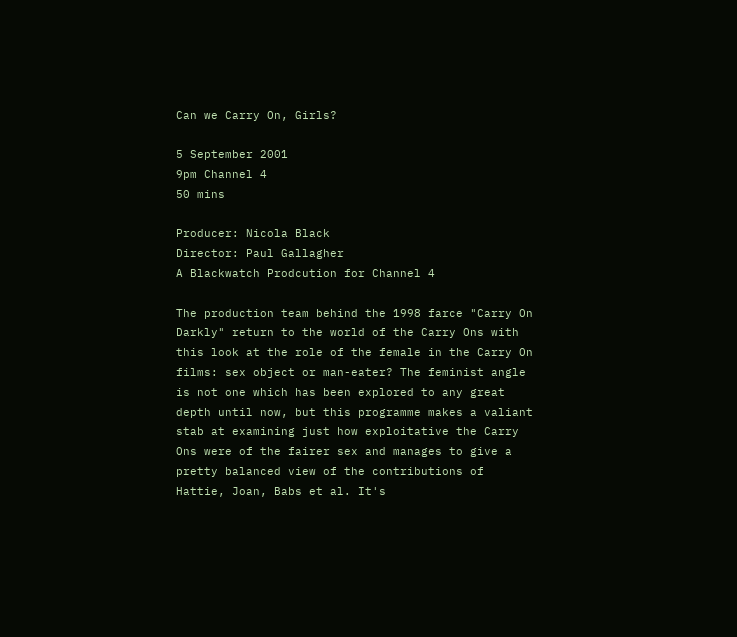Can we Carry On, Girls?

5 September 2001
9pm Channel 4
50 mins

Producer: Nicola Black
Director: Paul Gallagher
A Blackwatch Prodcution for Channel 4

The production team behind the 1998 farce "Carry On Darkly" return to the world of the Carry Ons with this look at the role of the female in the Carry On films: sex object or man-eater? The feminist angle is not one which has been explored to any great depth until now, but this programme makes a valiant stab at examining just how exploitative the Carry Ons were of the fairer sex and manages to give a pretty balanced view of the contributions of Hattie, Joan, Babs et al. It's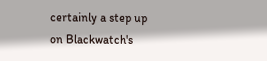certainly a step up on Blackwatch's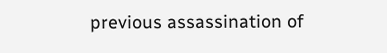previous assassination of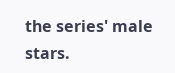the series' male stars.